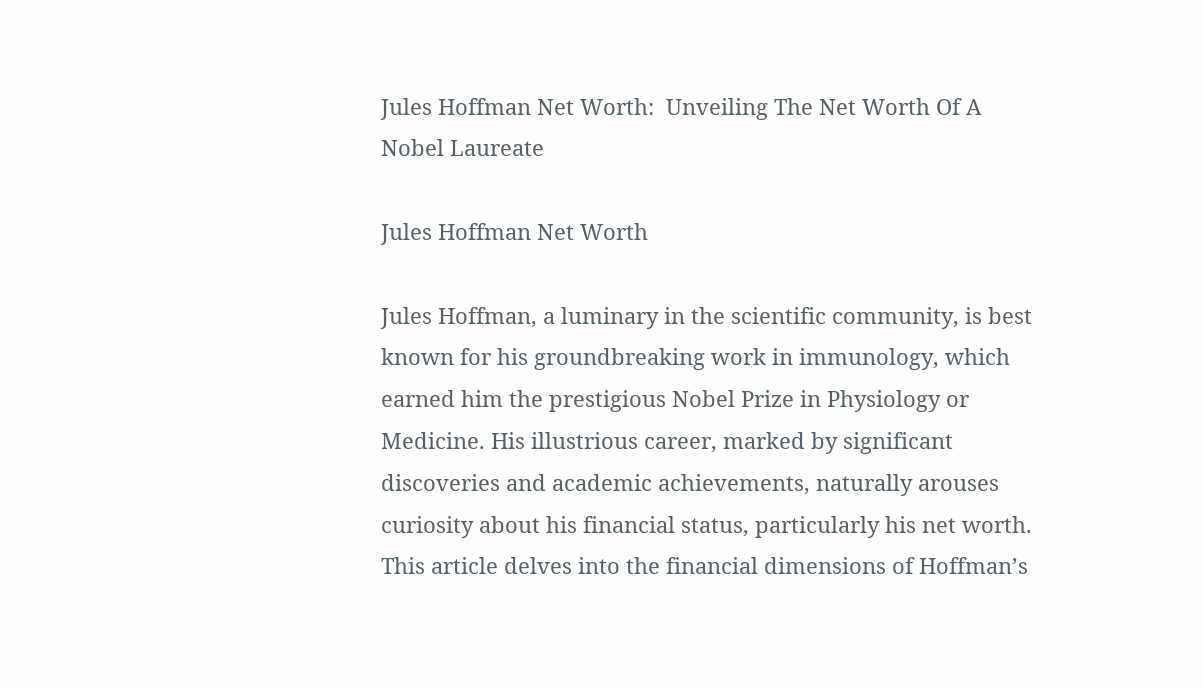Jules Hoffman Net Worth:  Unveiling The Net Worth Of A Nobel Laureate

Jules Hoffman Net Worth

Jules Hoffman, a luminary in the scientific community, is best known for his groundbreaking work in immunology, which earned him the prestigious Nobel Prize in Physiology or Medicine. His illustrious career, marked by significant discoveries and academic achievements, naturally arouses curiosity about his financial status, particularly his net worth. This article delves into the financial dimensions of Hoffman’s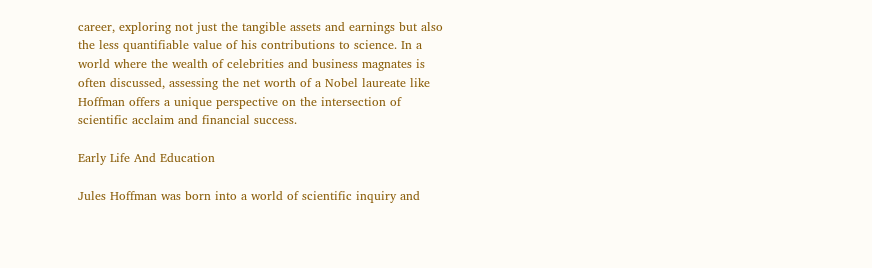career, exploring not just the tangible assets and earnings but also the less quantifiable value of his contributions to science. In a world where the wealth of celebrities and business magnates is often discussed, assessing the net worth of a Nobel laureate like Hoffman offers a unique perspective on the intersection of scientific acclaim and financial success.

Early Life And Education

Jules Hoffman was born into a world of scientific inquiry and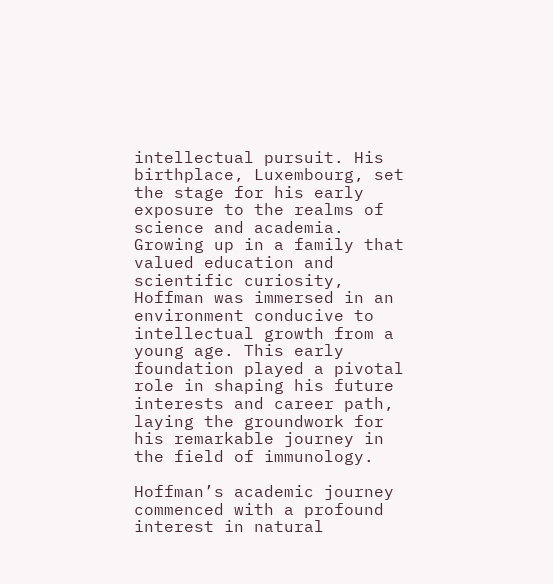intellectual pursuit. His birthplace, Luxembourg, set the stage for his early exposure to the realms of science and academia. Growing up in a family that valued education and scientific curiosity, Hoffman was immersed in an environment conducive to intellectual growth from a young age. This early foundation played a pivotal role in shaping his future interests and career path, laying the groundwork for his remarkable journey in the field of immunology.

Hoffman’s academic journey commenced with a profound interest in natural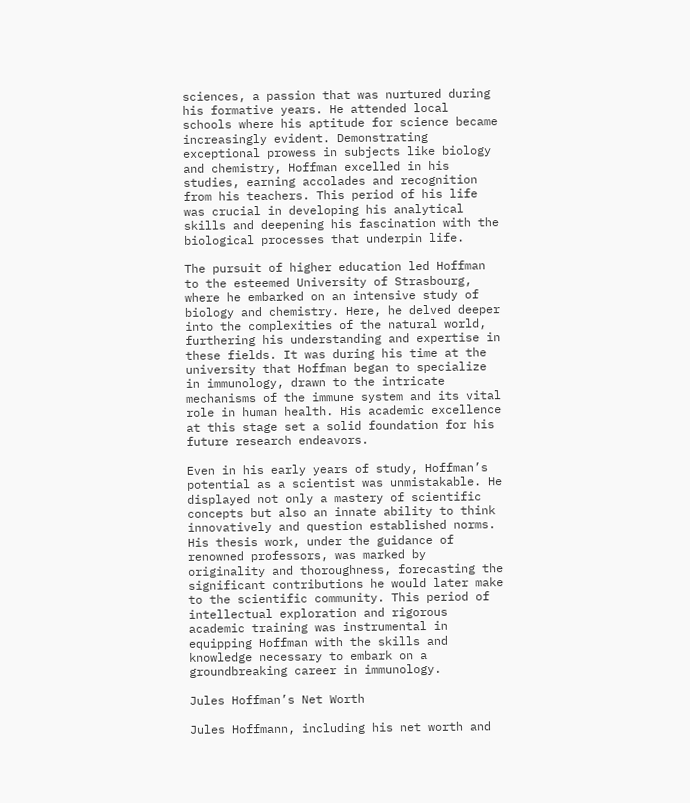sciences, a passion that was nurtured during his formative years. He attended local schools where his aptitude for science became increasingly evident. Demonstrating exceptional prowess in subjects like biology and chemistry, Hoffman excelled in his studies, earning accolades and recognition from his teachers. This period of his life was crucial in developing his analytical skills and deepening his fascination with the biological processes that underpin life.

The pursuit of higher education led Hoffman to the esteemed University of Strasbourg, where he embarked on an intensive study of biology and chemistry. Here, he delved deeper into the complexities of the natural world, furthering his understanding and expertise in these fields. It was during his time at the university that Hoffman began to specialize in immunology, drawn to the intricate mechanisms of the immune system and its vital role in human health. His academic excellence at this stage set a solid foundation for his future research endeavors.

Even in his early years of study, Hoffman’s potential as a scientist was unmistakable. He displayed not only a mastery of scientific concepts but also an innate ability to think innovatively and question established norms. His thesis work, under the guidance of renowned professors, was marked by originality and thoroughness, forecasting the significant contributions he would later make to the scientific community. This period of intellectual exploration and rigorous academic training was instrumental in equipping Hoffman with the skills and knowledge necessary to embark on a groundbreaking career in immunology.

Jules Hoffman’s Net Worth

Jules Hoffmann, including his net worth and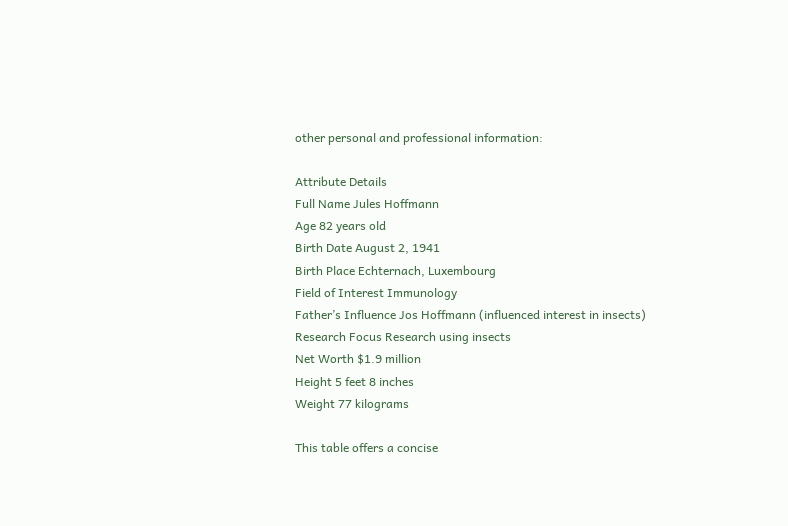other personal and professional information:

Attribute Details
Full Name Jules Hoffmann
Age 82 years old
Birth Date August 2, 1941
Birth Place Echternach, Luxembourg
Field of Interest Immunology
Father’s Influence Jos Hoffmann (influenced interest in insects)
Research Focus Research using insects
Net Worth $1.9 million
Height 5 feet 8 inches
Weight 77 kilograms

This table offers a concise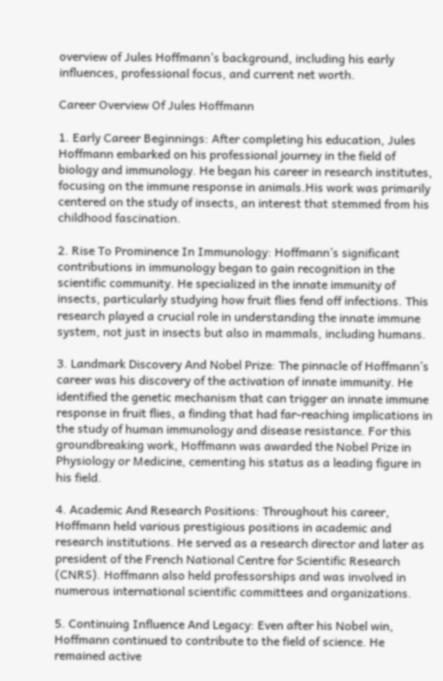overview of Jules Hoffmann’s background, including his early influences, professional focus, and current net worth.

Career Overview Of Jules Hoffmann

1. Early Career Beginnings: After completing his education, Jules Hoffmann embarked on his professional journey in the field of biology and immunology. He began his career in research institutes, focusing on the immune response in animals.His work was primarily centered on the study of insects, an interest that stemmed from his childhood fascination.

2. Rise To Prominence In Immunology: Hoffmann’s significant contributions in immunology began to gain recognition in the scientific community. He specialized in the innate immunity of insects, particularly studying how fruit flies fend off infections. This research played a crucial role in understanding the innate immune system, not just in insects but also in mammals, including humans.

3. Landmark Discovery And Nobel Prize: The pinnacle of Hoffmann’s career was his discovery of the activation of innate immunity. He identified the genetic mechanism that can trigger an innate immune response in fruit flies, a finding that had far-reaching implications in the study of human immunology and disease resistance. For this groundbreaking work, Hoffmann was awarded the Nobel Prize in Physiology or Medicine, cementing his status as a leading figure in his field.

4. Academic And Research Positions: Throughout his career, Hoffmann held various prestigious positions in academic and research institutions. He served as a research director and later as president of the French National Centre for Scientific Research (CNRS). Hoffmann also held professorships and was involved in numerous international scientific committees and organizations.

5. Continuing Influence And Legacy: Even after his Nobel win, Hoffmann continued to contribute to the field of science. He remained active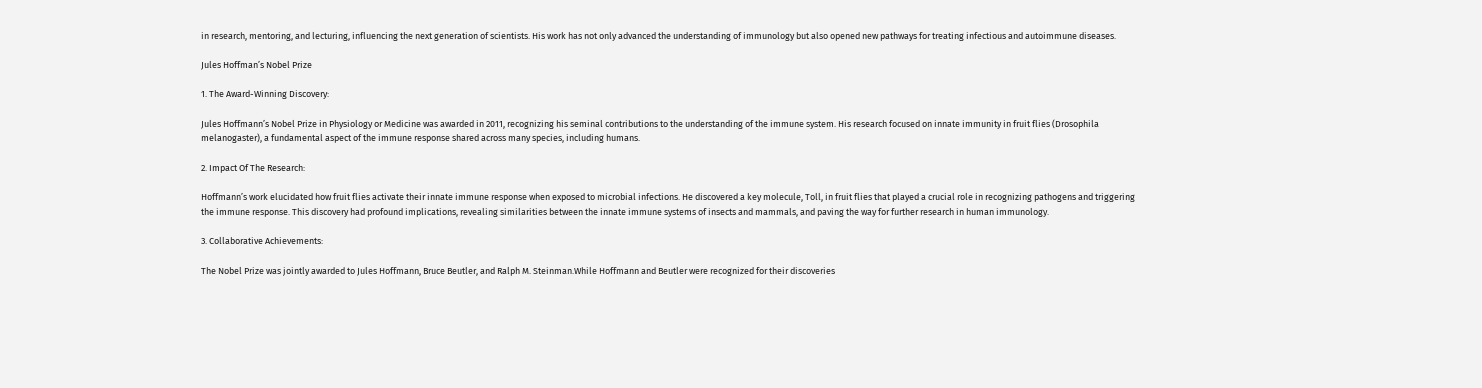in research, mentoring, and lecturing, influencing the next generation of scientists. His work has not only advanced the understanding of immunology but also opened new pathways for treating infectious and autoimmune diseases.

Jules Hoffman’s Nobel Prize

1. The Award-Winning Discovery:

Jules Hoffmann’s Nobel Prize in Physiology or Medicine was awarded in 2011, recognizing his seminal contributions to the understanding of the immune system. His research focused on innate immunity in fruit flies (Drosophila melanogaster), a fundamental aspect of the immune response shared across many species, including humans.

2. Impact Of The Research:

Hoffmann’s work elucidated how fruit flies activate their innate immune response when exposed to microbial infections. He discovered a key molecule, Toll, in fruit flies that played a crucial role in recognizing pathogens and triggering the immune response. This discovery had profound implications, revealing similarities between the innate immune systems of insects and mammals, and paving the way for further research in human immunology.

3. Collaborative Achievements:

The Nobel Prize was jointly awarded to Jules Hoffmann, Bruce Beutler, and Ralph M. Steinman.While Hoffmann and Beutler were recognized for their discoveries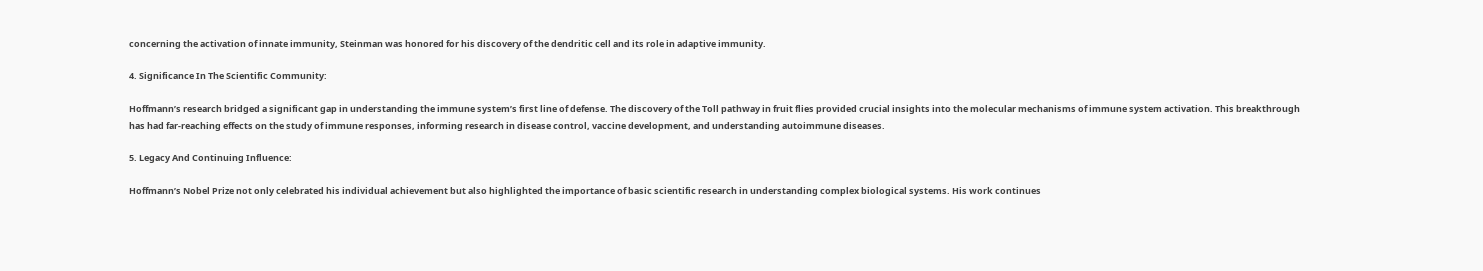concerning the activation of innate immunity, Steinman was honored for his discovery of the dendritic cell and its role in adaptive immunity.

4. Significance In The Scientific Community:

Hoffmann’s research bridged a significant gap in understanding the immune system’s first line of defense. The discovery of the Toll pathway in fruit flies provided crucial insights into the molecular mechanisms of immune system activation. This breakthrough has had far-reaching effects on the study of immune responses, informing research in disease control, vaccine development, and understanding autoimmune diseases.

5. Legacy And Continuing Influence:

Hoffmann’s Nobel Prize not only celebrated his individual achievement but also highlighted the importance of basic scientific research in understanding complex biological systems. His work continues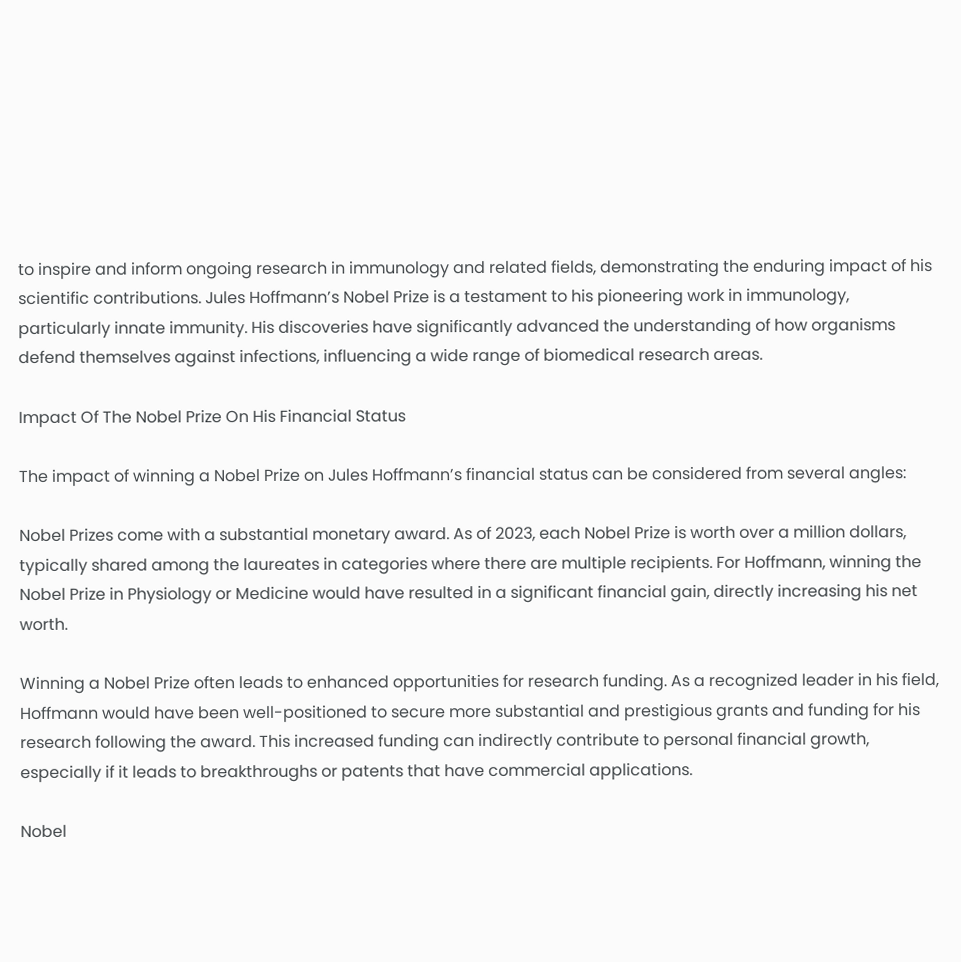to inspire and inform ongoing research in immunology and related fields, demonstrating the enduring impact of his scientific contributions. Jules Hoffmann’s Nobel Prize is a testament to his pioneering work in immunology, particularly innate immunity. His discoveries have significantly advanced the understanding of how organisms defend themselves against infections, influencing a wide range of biomedical research areas.

Impact Of The Nobel Prize On His Financial Status

The impact of winning a Nobel Prize on Jules Hoffmann’s financial status can be considered from several angles:

Nobel Prizes come with a substantial monetary award. As of 2023, each Nobel Prize is worth over a million dollars, typically shared among the laureates in categories where there are multiple recipients. For Hoffmann, winning the Nobel Prize in Physiology or Medicine would have resulted in a significant financial gain, directly increasing his net worth.

Winning a Nobel Prize often leads to enhanced opportunities for research funding. As a recognized leader in his field, Hoffmann would have been well-positioned to secure more substantial and prestigious grants and funding for his research following the award. This increased funding can indirectly contribute to personal financial growth, especially if it leads to breakthroughs or patents that have commercial applications.

Nobel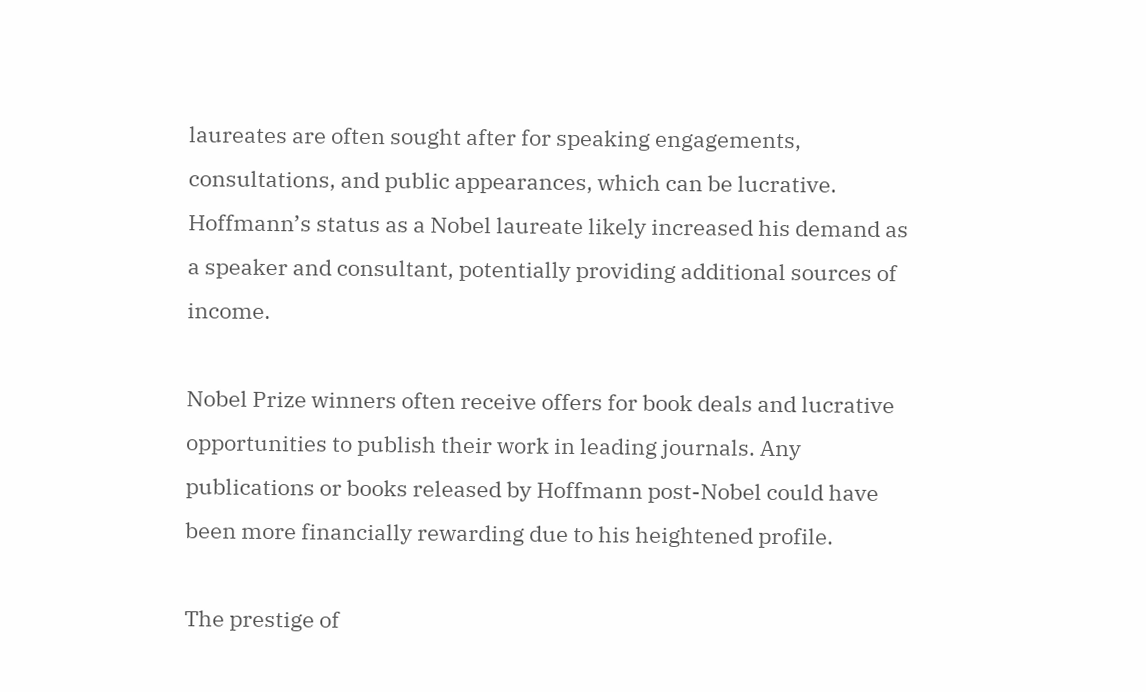laureates are often sought after for speaking engagements, consultations, and public appearances, which can be lucrative. Hoffmann’s status as a Nobel laureate likely increased his demand as a speaker and consultant, potentially providing additional sources of income.

Nobel Prize winners often receive offers for book deals and lucrative opportunities to publish their work in leading journals. Any publications or books released by Hoffmann post-Nobel could have been more financially rewarding due to his heightened profile.

The prestige of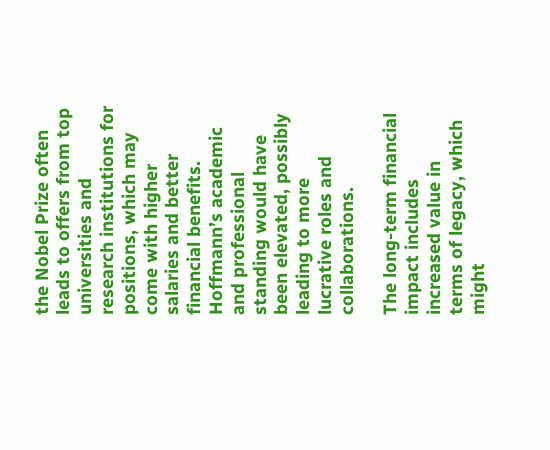the Nobel Prize often leads to offers from top universities and research institutions for positions, which may come with higher salaries and better financial benefits. Hoffmann’s academic and professional standing would have been elevated, possibly leading to more lucrative roles and collaborations.

The long-term financial impact includes increased value in terms of legacy, which might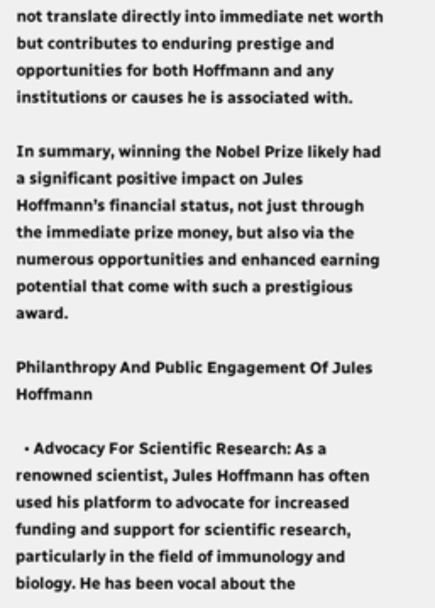not translate directly into immediate net worth but contributes to enduring prestige and opportunities for both Hoffmann and any institutions or causes he is associated with.

In summary, winning the Nobel Prize likely had a significant positive impact on Jules Hoffmann’s financial status, not just through the immediate prize money, but also via the numerous opportunities and enhanced earning potential that come with such a prestigious award.

Philanthropy And Public Engagement Of Jules Hoffmann

  • Advocacy For Scientific Research: As a renowned scientist, Jules Hoffmann has often used his platform to advocate for increased funding and support for scientific research, particularly in the field of immunology and biology. He has been vocal about the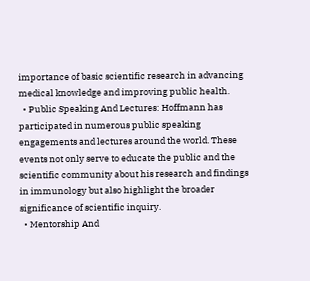importance of basic scientific research in advancing medical knowledge and improving public health.
  • Public Speaking And Lectures: Hoffmann has participated in numerous public speaking engagements and lectures around the world. These events not only serve to educate the public and the scientific community about his research and findings in immunology but also highlight the broader significance of scientific inquiry.
  • Mentorship And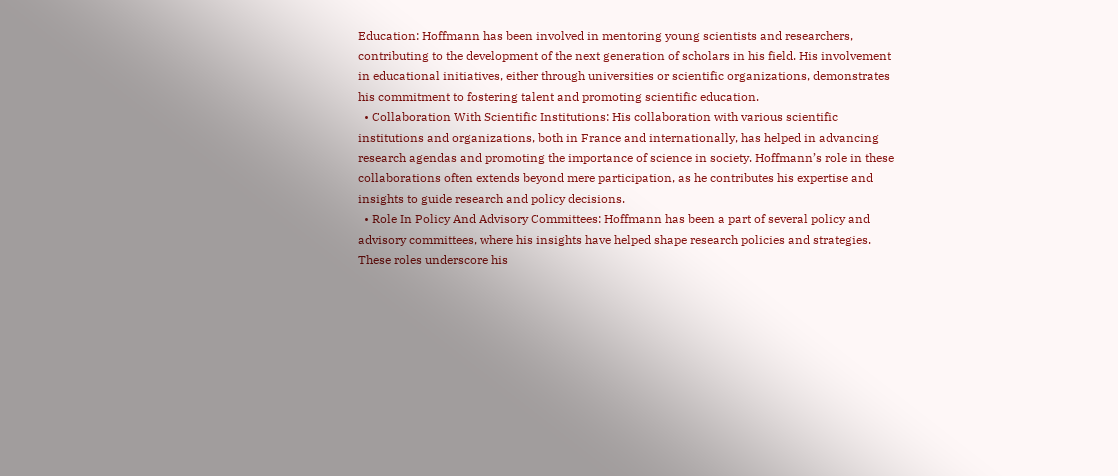Education: Hoffmann has been involved in mentoring young scientists and researchers, contributing to the development of the next generation of scholars in his field. His involvement in educational initiatives, either through universities or scientific organizations, demonstrates his commitment to fostering talent and promoting scientific education.
  • Collaboration With Scientific Institutions: His collaboration with various scientific institutions and organizations, both in France and internationally, has helped in advancing research agendas and promoting the importance of science in society. Hoffmann’s role in these collaborations often extends beyond mere participation, as he contributes his expertise and insights to guide research and policy decisions.
  • Role In Policy And Advisory Committees: Hoffmann has been a part of several policy and advisory committees, where his insights have helped shape research policies and strategies. These roles underscore his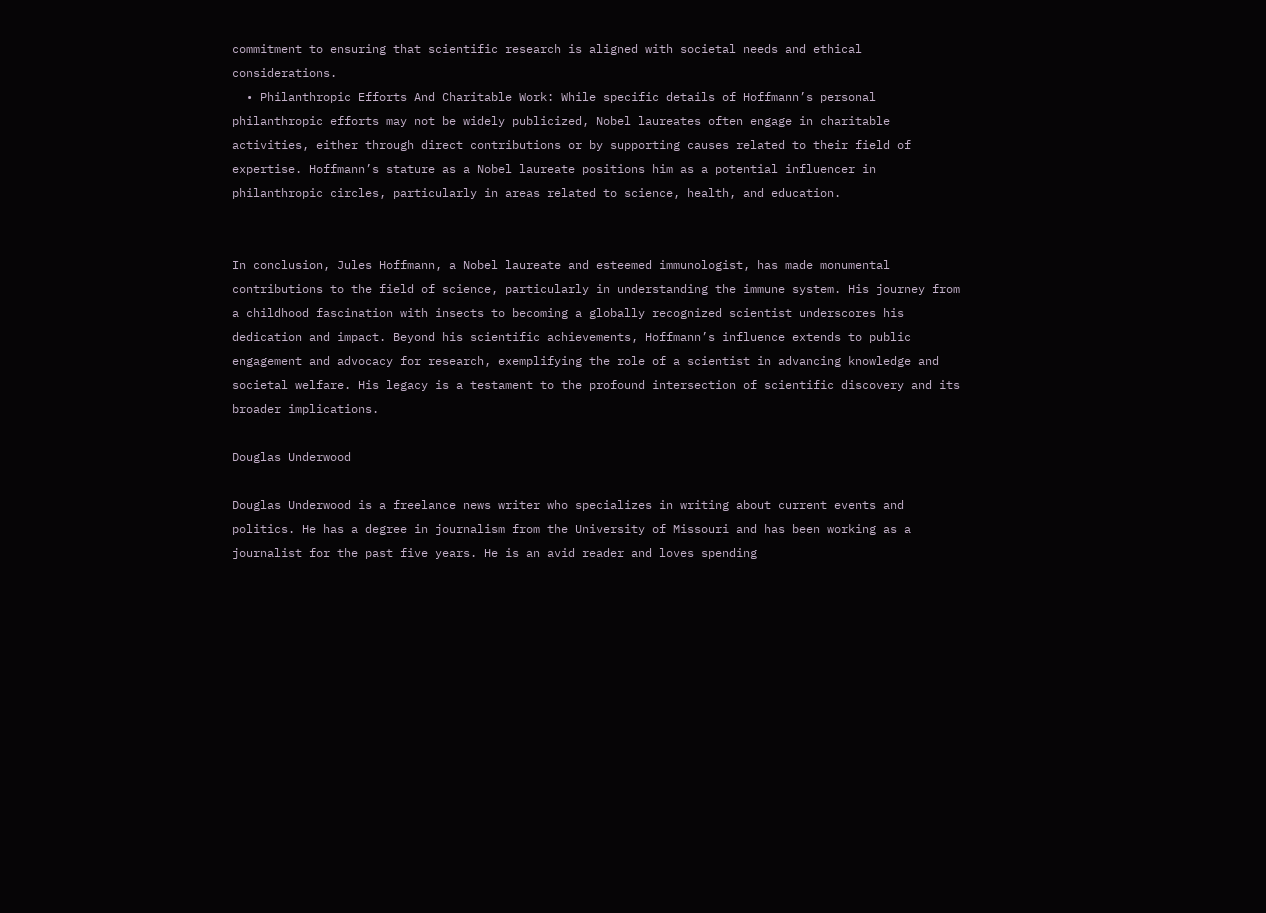commitment to ensuring that scientific research is aligned with societal needs and ethical considerations.
  • Philanthropic Efforts And Charitable Work: While specific details of Hoffmann’s personal philanthropic efforts may not be widely publicized, Nobel laureates often engage in charitable activities, either through direct contributions or by supporting causes related to their field of expertise. Hoffmann’s stature as a Nobel laureate positions him as a potential influencer in philanthropic circles, particularly in areas related to science, health, and education.


In conclusion, Jules Hoffmann, a Nobel laureate and esteemed immunologist, has made monumental contributions to the field of science, particularly in understanding the immune system. His journey from a childhood fascination with insects to becoming a globally recognized scientist underscores his dedication and impact. Beyond his scientific achievements, Hoffmann’s influence extends to public engagement and advocacy for research, exemplifying the role of a scientist in advancing knowledge and societal welfare. His legacy is a testament to the profound intersection of scientific discovery and its broader implications.

Douglas Underwood

Douglas Underwood is a freelance news writer who specializes in writing about current events and politics. He has a degree in journalism from the University of Missouri and has been working as a journalist for the past five years. He is an avid reader and loves spending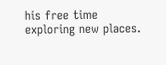his free time exploring new places.